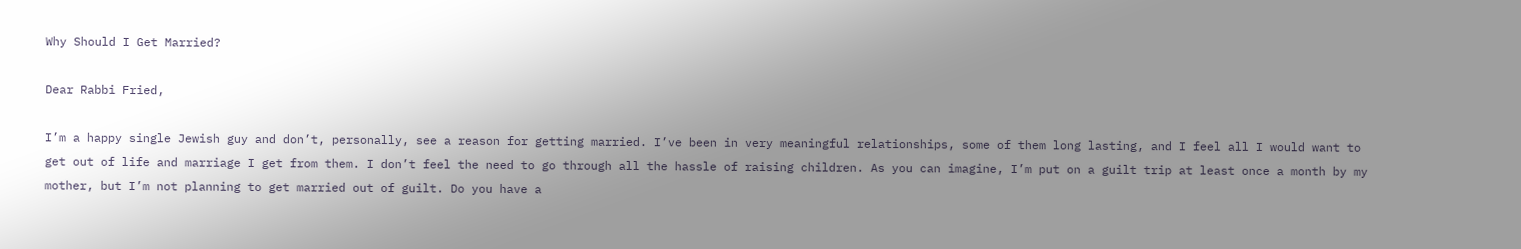Why Should I Get Married?

Dear Rabbi Fried,

I’m a happy single Jewish guy and don’t, personally, see a reason for getting married. I’ve been in very meaningful relationships, some of them long lasting, and I feel all I would want to get out of life and marriage I get from them. I don’t feel the need to go through all the hassle of raising children. As you can imagine, I’m put on a guilt trip at least once a month by my mother, but I’m not planning to get married out of guilt. Do you have a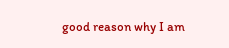good reason why I am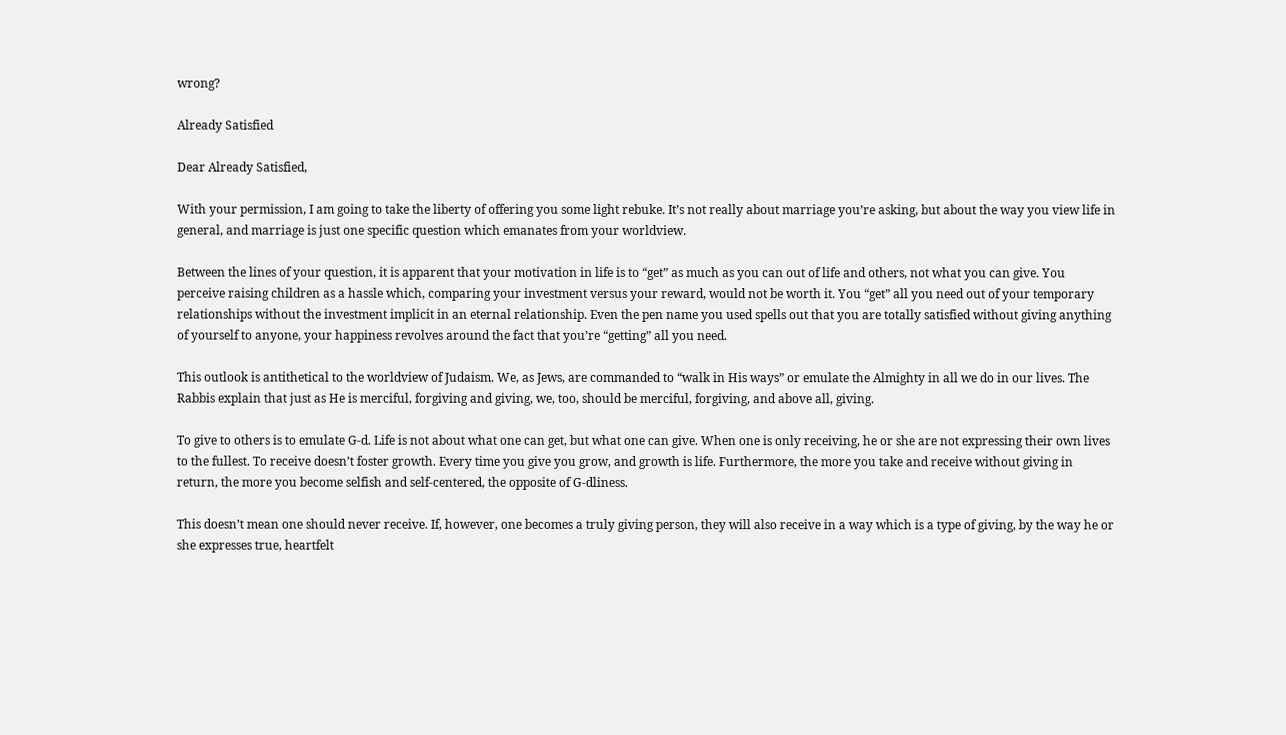wrong?

Already Satisfied

Dear Already Satisfied,

With your permission, I am going to take the liberty of offering you some light rebuke. It’s not really about marriage you’re asking, but about the way you view life in general, and marriage is just one specific question which emanates from your worldview.

Between the lines of your question, it is apparent that your motivation in life is to “get” as much as you can out of life and others, not what you can give. You perceive raising children as a hassle which, comparing your investment versus your reward, would not be worth it. You “get” all you need out of your temporary relationships without the investment implicit in an eternal relationship. Even the pen name you used spells out that you are totally satisfied without giving anything of yourself to anyone, your happiness revolves around the fact that you’re “getting” all you need.

This outlook is antithetical to the worldview of Judaism. We, as Jews, are commanded to “walk in His ways” or emulate the Almighty in all we do in our lives. The Rabbis explain that just as He is merciful, forgiving and giving, we, too, should be merciful, forgiving, and above all, giving.

To give to others is to emulate G-d. Life is not about what one can get, but what one can give. When one is only receiving, he or she are not expressing their own lives to the fullest. To receive doesn’t foster growth. Every time you give you grow, and growth is life. Furthermore, the more you take and receive without giving in return, the more you become selfish and self-centered, the opposite of G-dliness.

This doesn’t mean one should never receive. If, however, one becomes a truly giving person, they will also receive in a way which is a type of giving, by the way he or she expresses true, heartfelt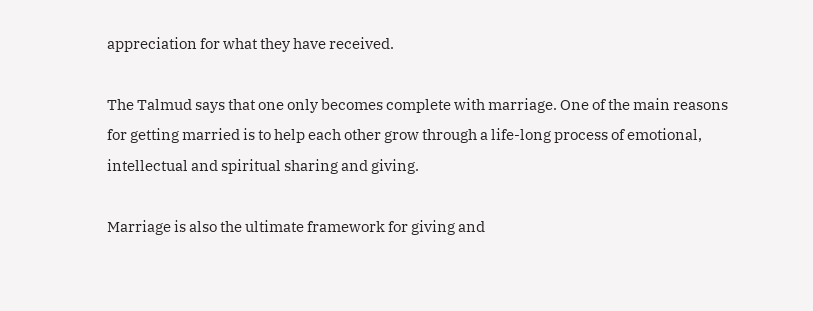appreciation for what they have received.

The Talmud says that one only becomes complete with marriage. One of the main reasons for getting married is to help each other grow through a life-long process of emotional, intellectual and spiritual sharing and giving.

Marriage is also the ultimate framework for giving and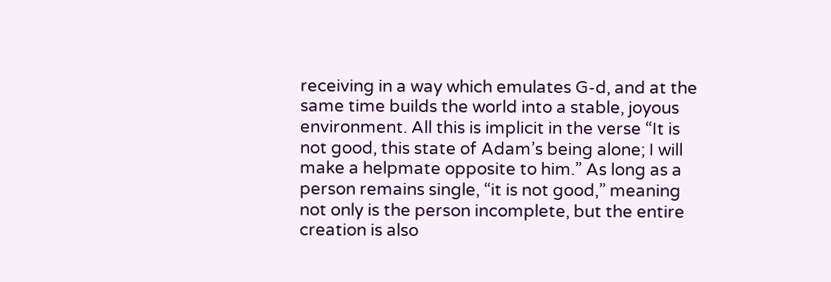receiving in a way which emulates G-d, and at the same time builds the world into a stable, joyous environment. All this is implicit in the verse “It is not good, this state of Adam’s being alone; I will make a helpmate opposite to him.” As long as a person remains single, “it is not good,” meaning not only is the person incomplete, but the entire creation is also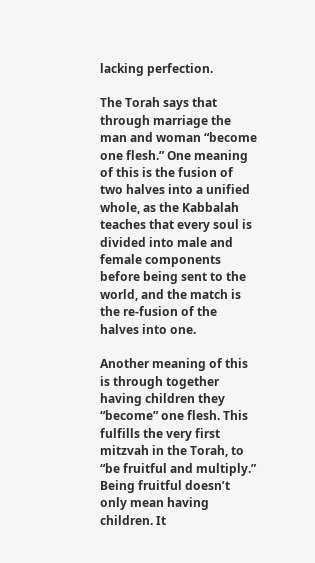lacking perfection.

The Torah says that through marriage the man and woman “become one flesh.” One meaning of this is the fusion of two halves into a unified whole, as the Kabbalah teaches that every soul is divided into male and female components before being sent to the world, and the match is the re-fusion of the halves into one.

Another meaning of this is through together having children they “become” one flesh. This fulfills the very first mitzvah in the Torah, to “be fruitful and multiply.” Being fruitful doesn’t only mean having children. It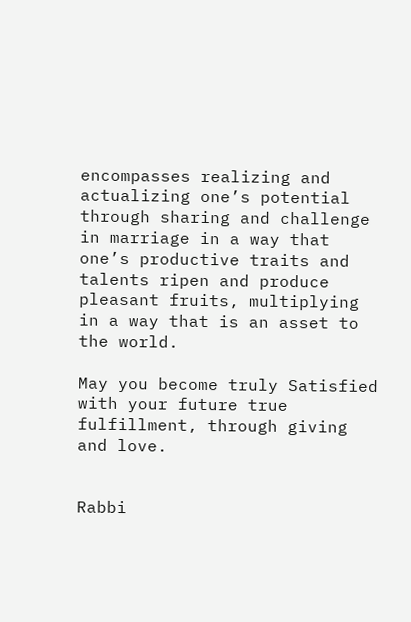encompasses realizing and actualizing one’s potential through sharing and challenge in marriage in a way that one’s productive traits and talents ripen and produce pleasant fruits, multiplying in a way that is an asset to the world.

May you become truly Satisfied with your future true fulfillment, through giving and love.


Rabbi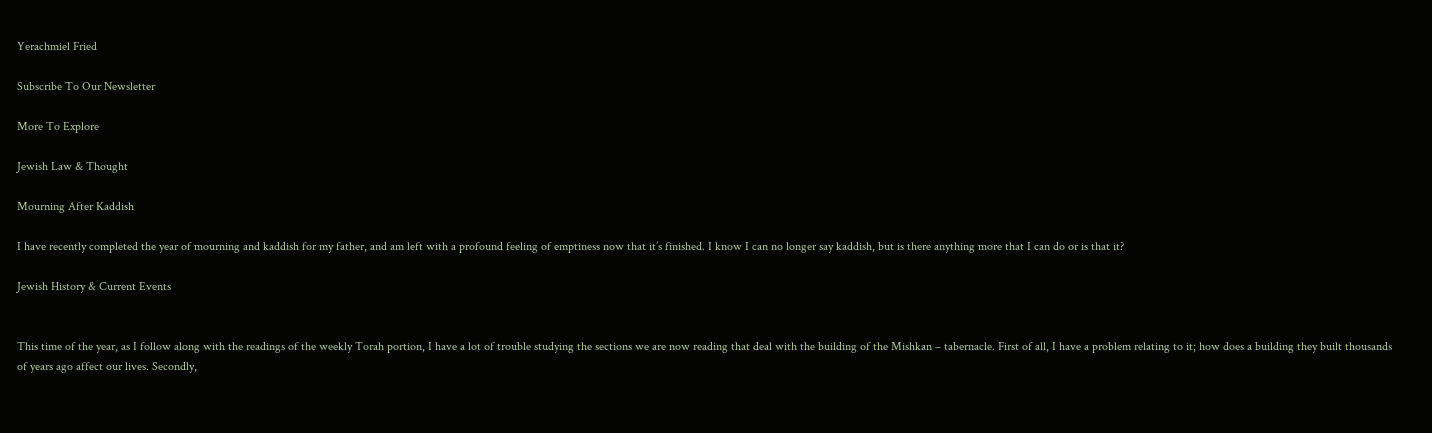Yerachmiel Fried

Subscribe To Our Newsletter

More To Explore

Jewish Law & Thought

Mourning After Kaddish

I have recently completed the year of mourning and kaddish for my father, and am left with a profound feeling of emptiness now that it’s finished. I know I can no longer say kaddish, but is there anything more that I can do or is that it?

Jewish History & Current Events


This time of the year, as I follow along with the readings of the weekly Torah portion, I have a lot of trouble studying the sections we are now reading that deal with the building of the Mishkan – tabernacle. First of all, I have a problem relating to it; how does a building they built thousands of years ago affect our lives. Secondly,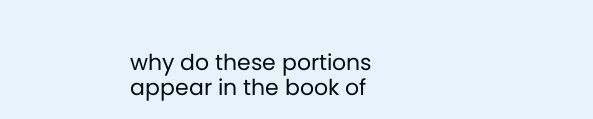why do these portions appear in the book of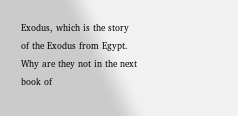Exodus, which is the story of the Exodus from Egypt. Why are they not in the next book of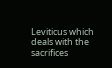Leviticus which deals with the sacrifices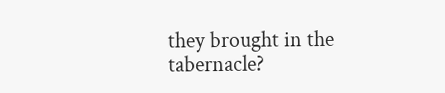they brought in the tabernacle?